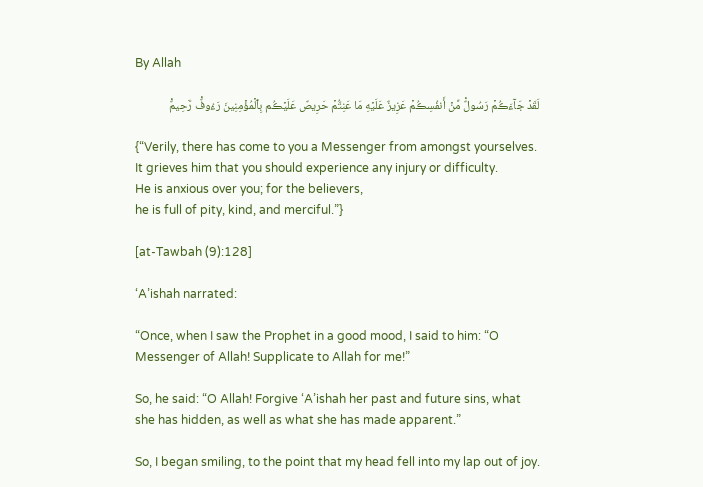By Allah

لَقَدۡ جَآءَڪُمۡ رَسُولٌ۬ مِّنۡ أَنفُسِڪُمۡ عَزِيزٌ عَلَيۡهِ مَا عَنِتُّمۡ حَرِيصٌ عَلَيۡڪُم بِٱلۡمُؤۡمِنِينَ رَءُوفٌ۬ رَّحِيمٌ۬

{“Verily, there has come to you a Messenger from amongst yourselves.
It grieves him that you should experience any injury or difficulty.
He is anxious over you; for the believers,
he is full of pity, kind, and merciful.”}

[at-Tawbah (9):128]

‘A’ishah narrated:

“Once, when I saw the Prophet in a good mood, I said to him: “O Messenger of Allah! Supplicate to Allah for me!”

So, he said: “O Allah! Forgive ‘A’ishah her past and future sins, what she has hidden, as well as what she has made apparent.”

So, I began smiling, to the point that my head fell into my lap out of joy.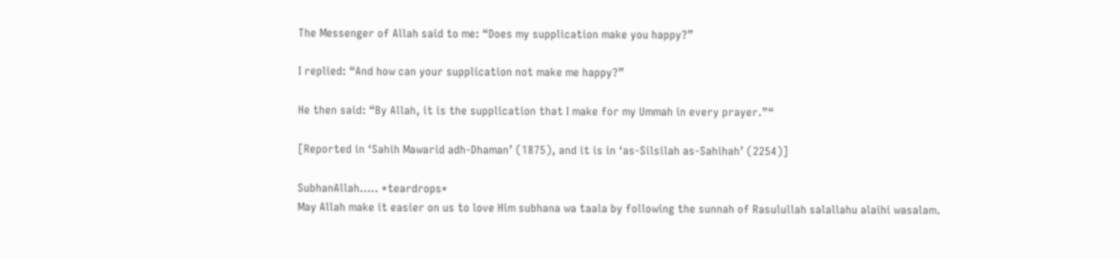The Messenger of Allah said to me: “Does my supplication make you happy?”

I replied: “And how can your supplication not make me happy?”

He then said: “By Allah, it is the supplication that I make for my Ummah in every prayer.”“

[Reported in ‘Sahih Mawarid adh-Dhaman’ (1875), and it is in ‘as-Silsilah as-Sahihah’ (2254)]

SubhanAllah….. *teardrops*
May Allah make it easier on us to love Him subhana wa taala by following the sunnah of Rasulullah salallahu alaihi wasalam.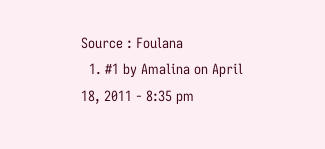Source : Foulana
  1. #1 by Amalina on April 18, 2011 - 8:35 pm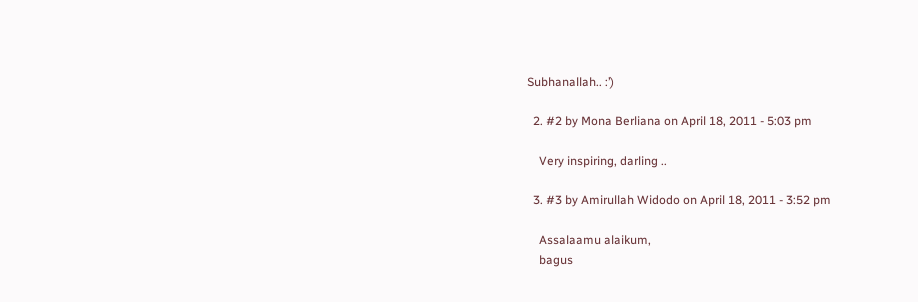Subhanallah.. :’)

  2. #2 by Mona Berliana on April 18, 2011 - 5:03 pm

    Very inspiring, darling ..

  3. #3 by Amirullah Widodo on April 18, 2011 - 3:52 pm

    Assalaamu alaikum,
    bagus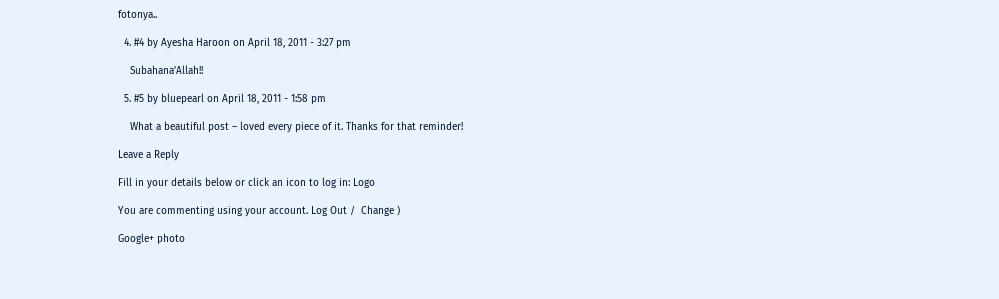fotonya..

  4. #4 by Ayesha Haroon on April 18, 2011 - 3:27 pm

    Subahana’Allah!!

  5. #5 by bluepearl on April 18, 2011 - 1:58 pm

    What a beautiful post – loved every piece of it. Thanks for that reminder!

Leave a Reply

Fill in your details below or click an icon to log in: Logo

You are commenting using your account. Log Out /  Change )

Google+ photo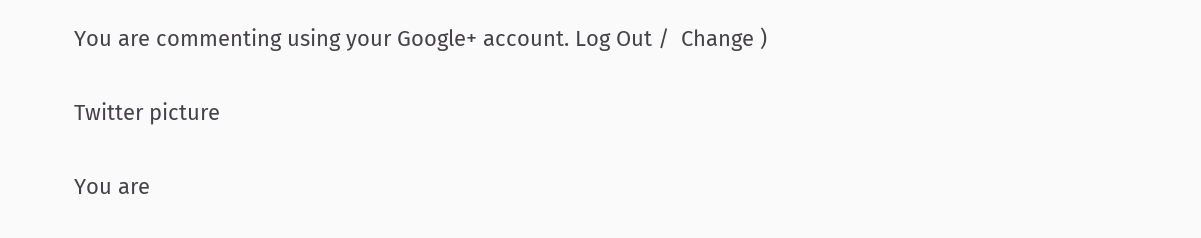You are commenting using your Google+ account. Log Out /  Change )

Twitter picture

You are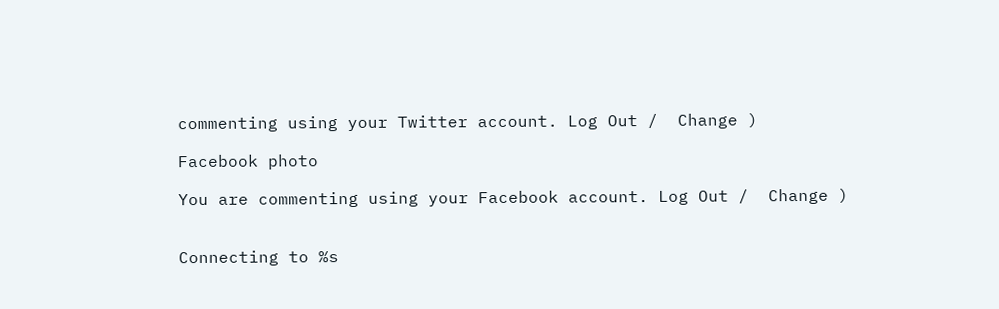commenting using your Twitter account. Log Out /  Change )

Facebook photo

You are commenting using your Facebook account. Log Out /  Change )


Connecting to %s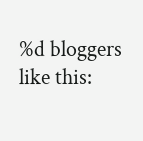%d bloggers like this: